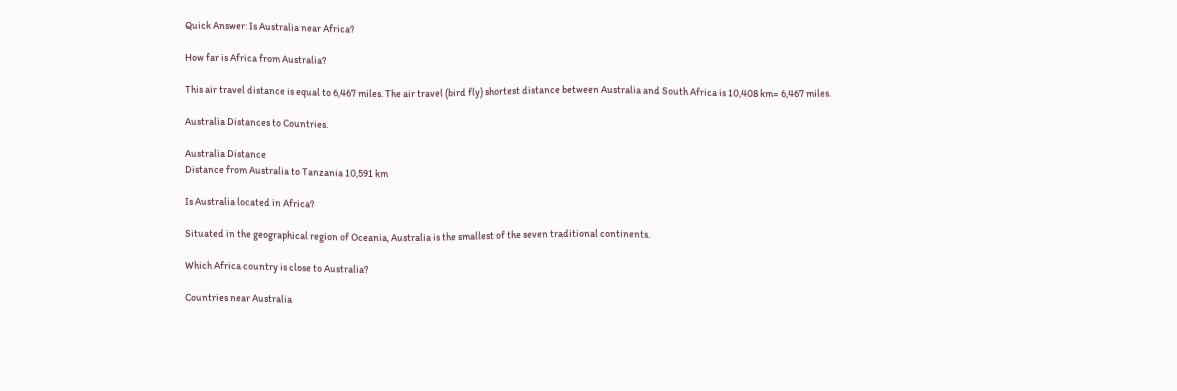Quick Answer: Is Australia near Africa?

How far is Africa from Australia?

This air travel distance is equal to 6,467 miles. The air travel (bird fly) shortest distance between Australia and South Africa is 10,408 km= 6,467 miles.

Australia Distances to Countries.

Australia Distance
Distance from Australia to Tanzania 10,591 km

Is Australia located in Africa?

Situated in the geographical region of Oceania, Australia is the smallest of the seven traditional continents.

Which Africa country is close to Australia?

Countries near Australia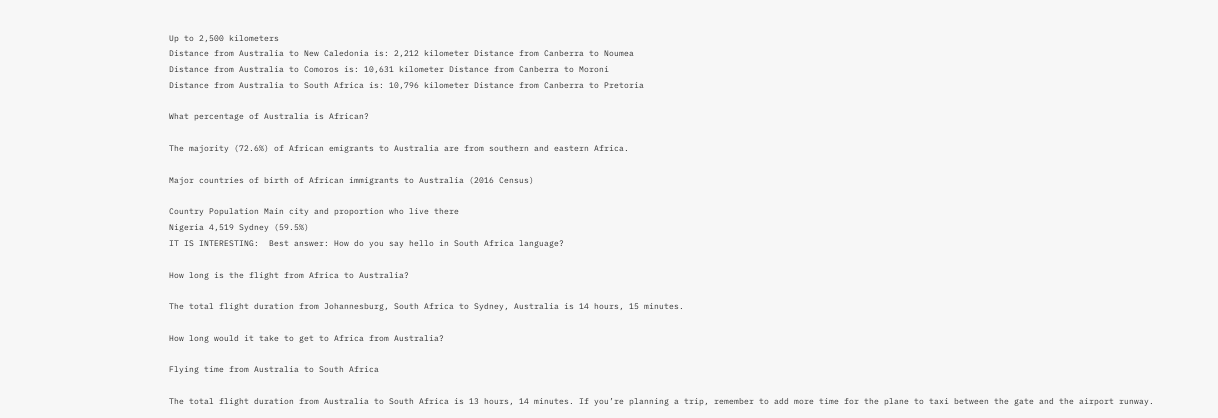Up to 2,500 kilometers
Distance from Australia to New Caledonia is: 2,212 kilometer Distance from Canberra to Noumea
Distance from Australia to Comoros is: 10,631 kilometer Distance from Canberra to Moroni
Distance from Australia to South Africa is: 10,796 kilometer Distance from Canberra to Pretoria

What percentage of Australia is African?

The majority (72.6%) of African emigrants to Australia are from southern and eastern Africa.

Major countries of birth of African immigrants to Australia (2016 Census)

Country Population Main city and proportion who live there
Nigeria 4,519 Sydney (59.5%)
IT IS INTERESTING:  Best answer: How do you say hello in South Africa language?

How long is the flight from Africa to Australia?

The total flight duration from Johannesburg, South Africa to Sydney, Australia is 14 hours, 15 minutes.

How long would it take to get to Africa from Australia?

Flying time from Australia to South Africa

The total flight duration from Australia to South Africa is 13 hours, 14 minutes. If you’re planning a trip, remember to add more time for the plane to taxi between the gate and the airport runway.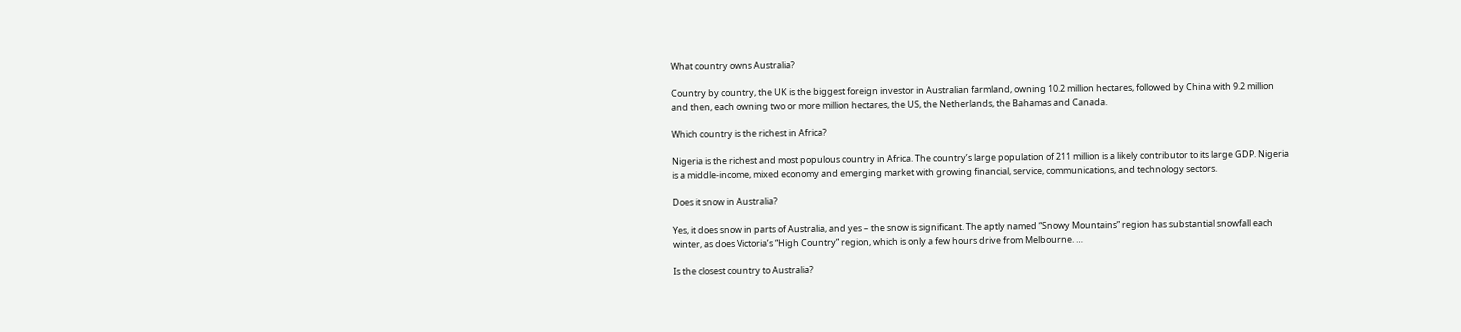What country owns Australia?

Country by country, the UK is the biggest foreign investor in Australian farmland, owning 10.2 million hectares, followed by China with 9.2 million and then, each owning two or more million hectares, the US, the Netherlands, the Bahamas and Canada.

Which country is the richest in Africa?

Nigeria is the richest and most populous country in Africa. The country’s large population of 211 million is a likely contributor to its large GDP. Nigeria is a middle-income, mixed economy and emerging market with growing financial, service, communications, and technology sectors.

Does it snow in Australia?

Yes, it does snow in parts of Australia, and yes – the snow is significant. The aptly named “Snowy Mountains” region has substantial snowfall each winter, as does Victoria’s “High Country” region, which is only a few hours drive from Melbourne. …

Is the closest country to Australia?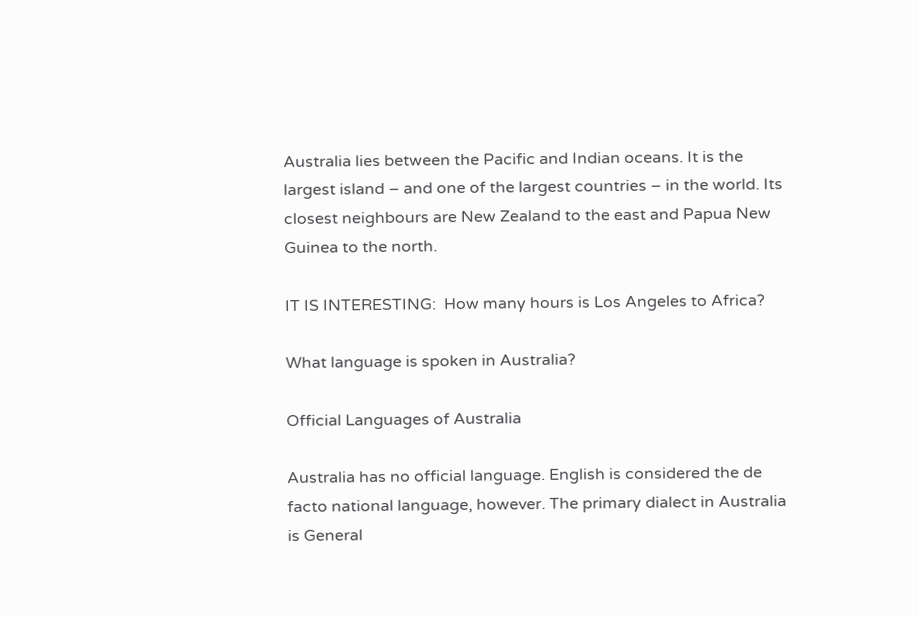Australia lies between the Pacific and Indian oceans. It is the largest island – and one of the largest countries – in the world. Its closest neighbours are New Zealand to the east and Papua New Guinea to the north.

IT IS INTERESTING:  How many hours is Los Angeles to Africa?

What language is spoken in Australia?

Official Languages of Australia

Australia has no official language. English is considered the de facto national language, however. The primary dialect in Australia is General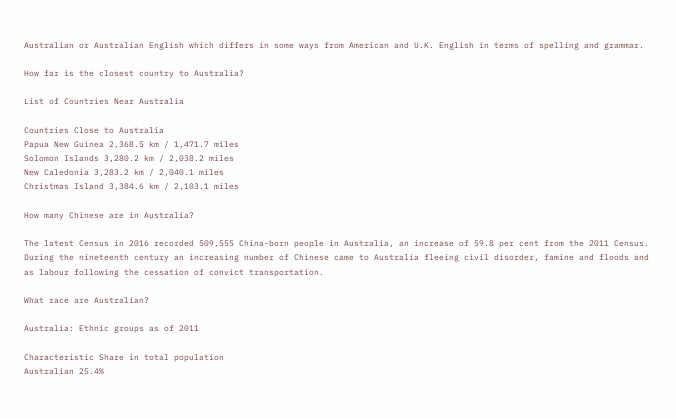Australian or Australian English which differs in some ways from American and U.K. English in terms of spelling and grammar.

How far is the closest country to Australia?

List of Countries Near Australia

Countries Close to Australia
Papua New Guinea 2,368.5 km / 1,471.7 miles
Solomon Islands 3,280.2 km / 2,038.2 miles
New Caledonia 3,283.2 km / 2,040.1 miles
Christmas Island 3,384.6 km / 2,103.1 miles

How many Chinese are in Australia?

The latest Census in 2016 recorded 509,555 China-born people in Australia, an increase of 59.8 per cent from the 2011 Census. During the nineteenth century an increasing number of Chinese came to Australia fleeing civil disorder, famine and floods and as labour following the cessation of convict transportation.

What race are Australian?

Australia: Ethnic groups as of 2011

Characteristic Share in total population
Australian 25.4%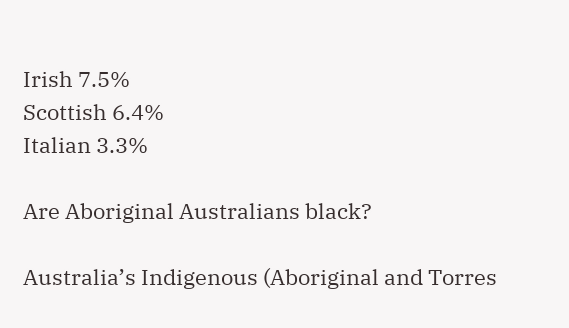Irish 7.5%
Scottish 6.4%
Italian 3.3%

Are Aboriginal Australians black?

Australia’s Indigenous (Aboriginal and Torres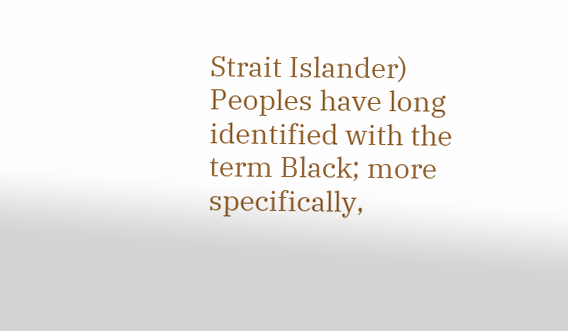Strait Islander) Peoples have long identified with the term Black; more specifically,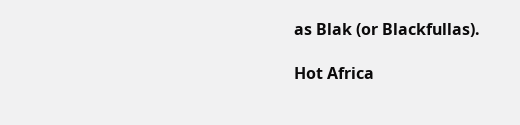as Blak (or Blackfullas).

Hot Africa